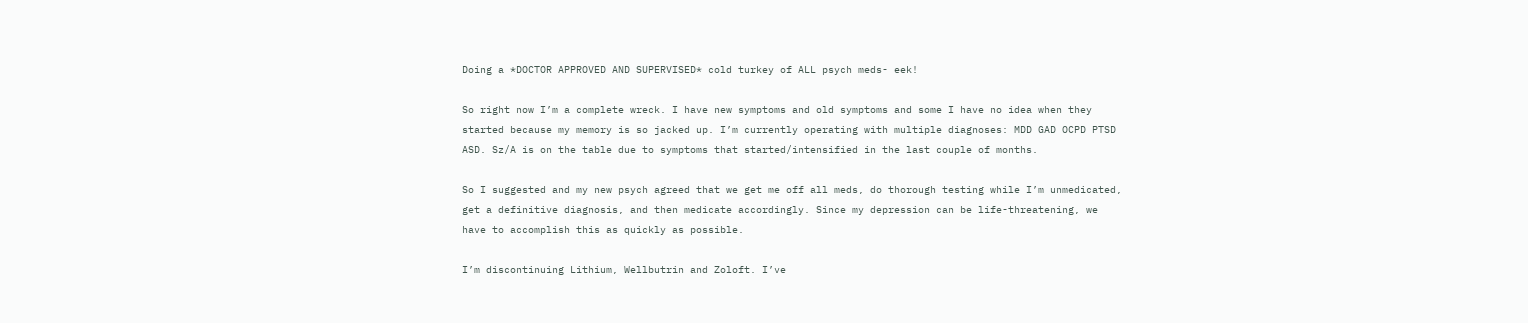Doing a *DOCTOR APPROVED AND SUPERVISED* cold turkey of ALL psych meds- eek!

So right now I’m a complete wreck. I have new symptoms and old symptoms and some I have no idea when they started because my memory is so jacked up. I’m currently operating with multiple diagnoses: MDD GAD OCPD PTSD ASD. Sz/A is on the table due to symptoms that started/intensified in the last couple of months.

So I suggested and my new psych agreed that we get me off all meds, do thorough testing while I’m unmedicated, get a definitive diagnosis, and then medicate accordingly. Since my depression can be life-threatening, we have to accomplish this as quickly as possible.

I’m discontinuing Lithium, Wellbutrin and Zoloft. I’ve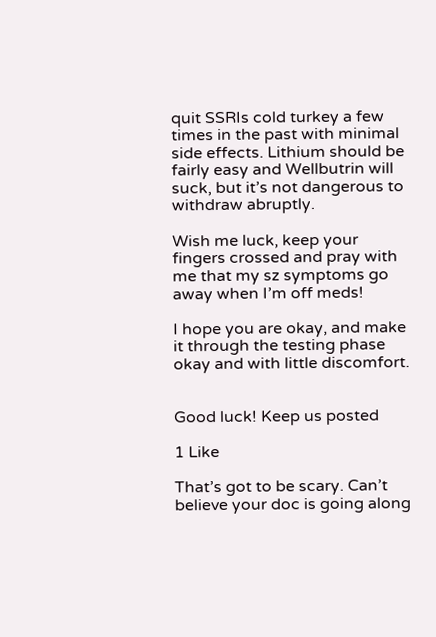quit SSRIs cold turkey a few times in the past with minimal side effects. Lithium should be fairly easy and Wellbutrin will suck, but it’s not dangerous to withdraw abruptly.

Wish me luck, keep your fingers crossed and pray with me that my sz symptoms go away when I’m off meds!

I hope you are okay, and make it through the testing phase okay and with little discomfort.


Good luck! Keep us posted

1 Like

That’s got to be scary. Can’t believe your doc is going along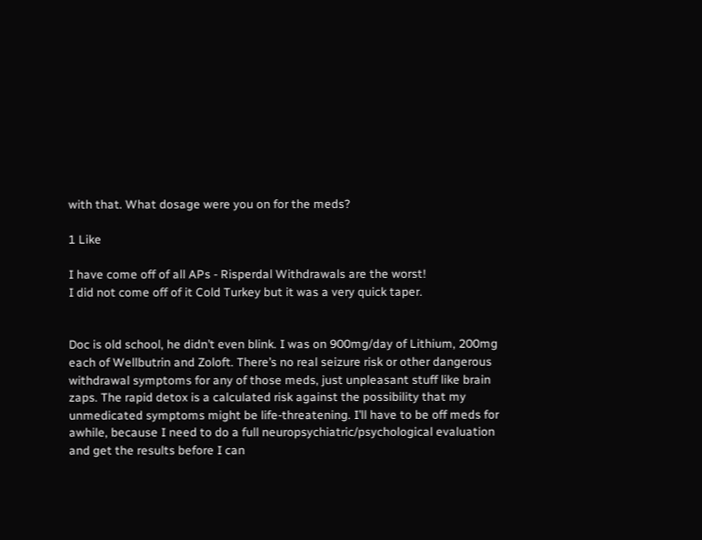with that. What dosage were you on for the meds?

1 Like

I have come off of all APs - Risperdal Withdrawals are the worst!
I did not come off of it Cold Turkey but it was a very quick taper.


Doc is old school, he didn’t even blink. I was on 900mg/day of Lithium, 200mg each of Wellbutrin and Zoloft. There’s no real seizure risk or other dangerous withdrawal symptoms for any of those meds, just unpleasant stuff like brain zaps. The rapid detox is a calculated risk against the possibility that my unmedicated symptoms might be life-threatening. I’ll have to be off meds for awhile, because I need to do a full neuropsychiatric/psychological evaluation and get the results before I can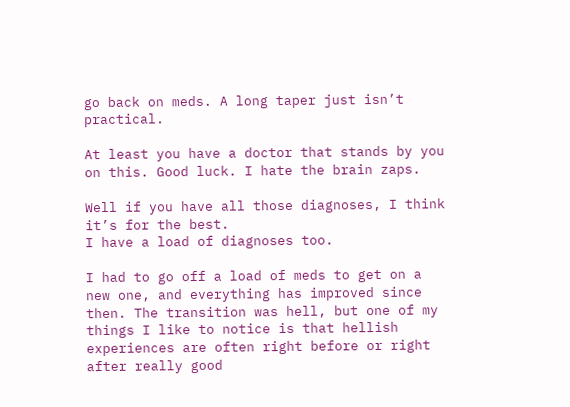go back on meds. A long taper just isn’t practical.

At least you have a doctor that stands by you on this. Good luck. I hate the brain zaps.

Well if you have all those diagnoses, I think it’s for the best.
I have a load of diagnoses too.

I had to go off a load of meds to get on a new one, and everything has improved since then. The transition was hell, but one of my things I like to notice is that hellish experiences are often right before or right after really good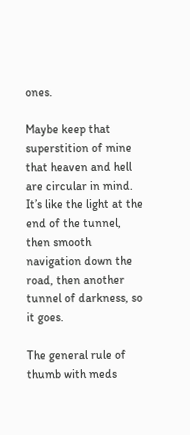ones.

Maybe keep that superstition of mine that heaven and hell are circular in mind. It’s like the light at the end of the tunnel, then smooth navigation down the road, then another tunnel of darkness, so it goes.

The general rule of thumb with meds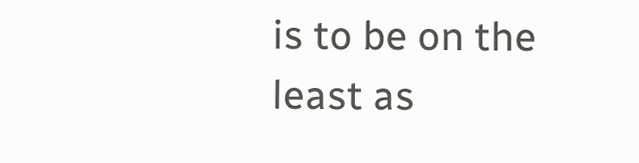is to be on the least as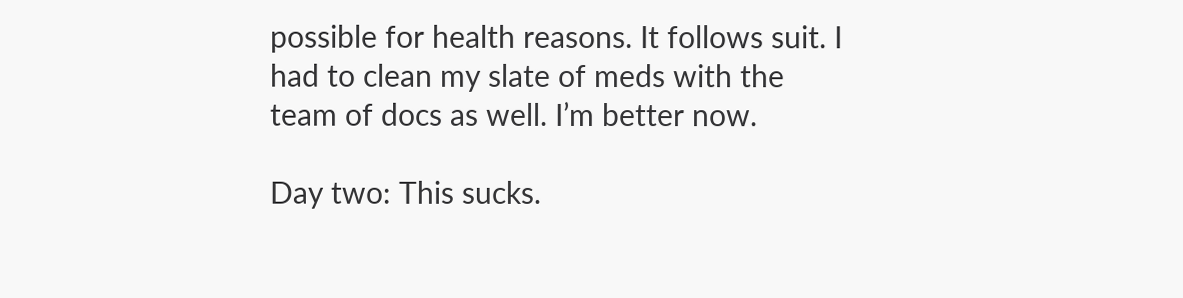possible for health reasons. It follows suit. I had to clean my slate of meds with the team of docs as well. I’m better now.

Day two: This sucks.